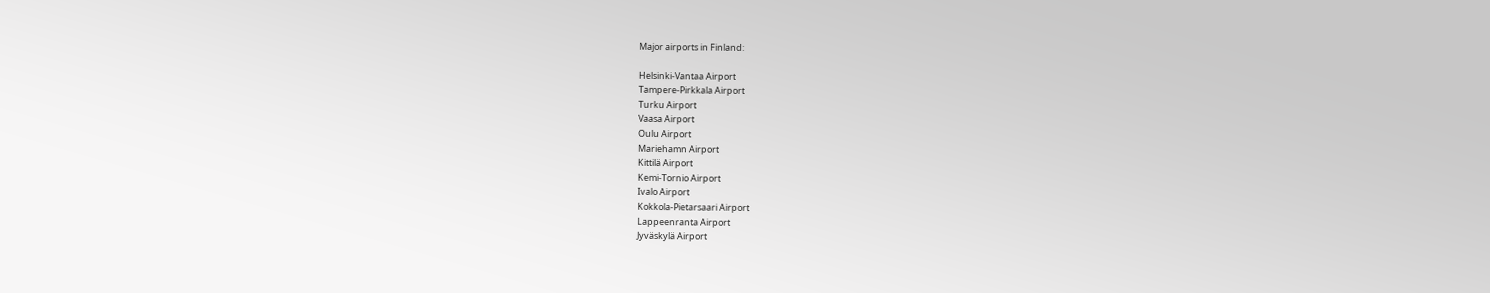Major airports in Finland:

Helsinki-Vantaa Airport
Tampere-Pirkkala Airport
Turku Airport
Vaasa Airport
Oulu Airport
Mariehamn Airport
Kittilä Airport
Kemi-Tornio Airport
Ivalo Airport
Kokkola-Pietarsaari Airport
Lappeenranta Airport
Jyväskylä Airport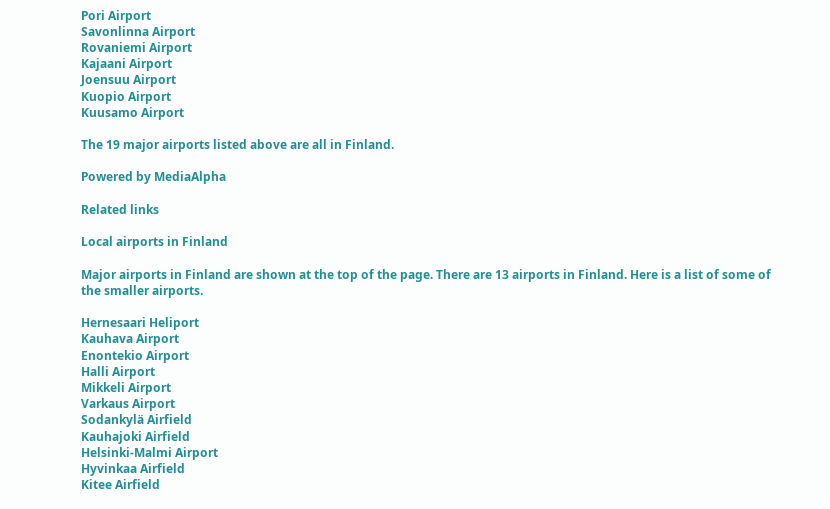Pori Airport
Savonlinna Airport
Rovaniemi Airport
Kajaani Airport
Joensuu Airport
Kuopio Airport
Kuusamo Airport

The 19 major airports listed above are all in Finland.

Powered by MediaAlpha

Related links

Local airports in Finland

Major airports in Finland are shown at the top of the page. There are 13 airports in Finland. Here is a list of some of the smaller airports.

Hernesaari Heliport
Kauhava Airport
Enontekio Airport
Halli Airport
Mikkeli Airport
Varkaus Airport
Sodankylä Airfield
Kauhajoki Airfield
Helsinki-Malmi Airport
Hyvinkaa Airfield
Kitee Airfield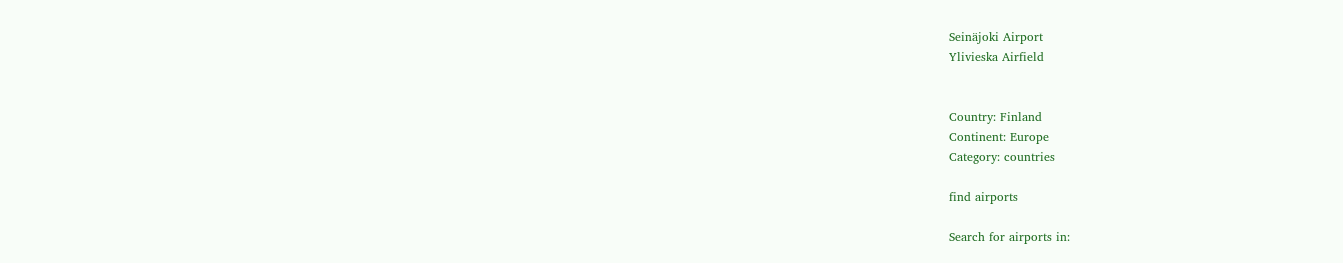Seinäjoki Airport
Ylivieska Airfield


Country: Finland
Continent: Europe
Category: countries

find airports

Search for airports in: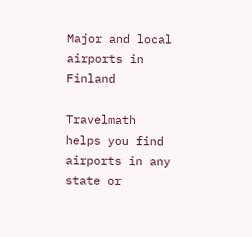Major and local airports in Finland

Travelmath helps you find airports in any state or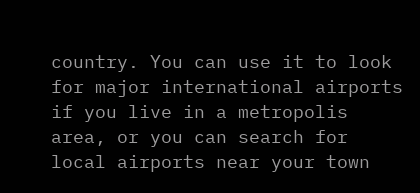country. You can use it to look for major international airports if you live in a metropolis area, or you can search for local airports near your town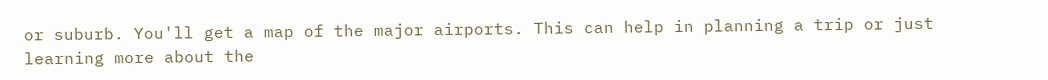or suburb. You'll get a map of the major airports. This can help in planning a trip or just learning more about the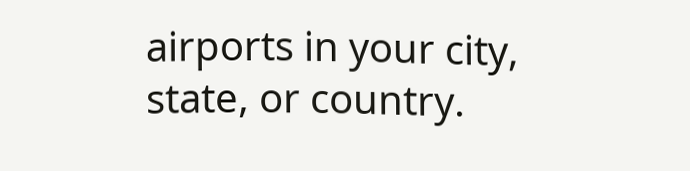airports in your city, state, or country.